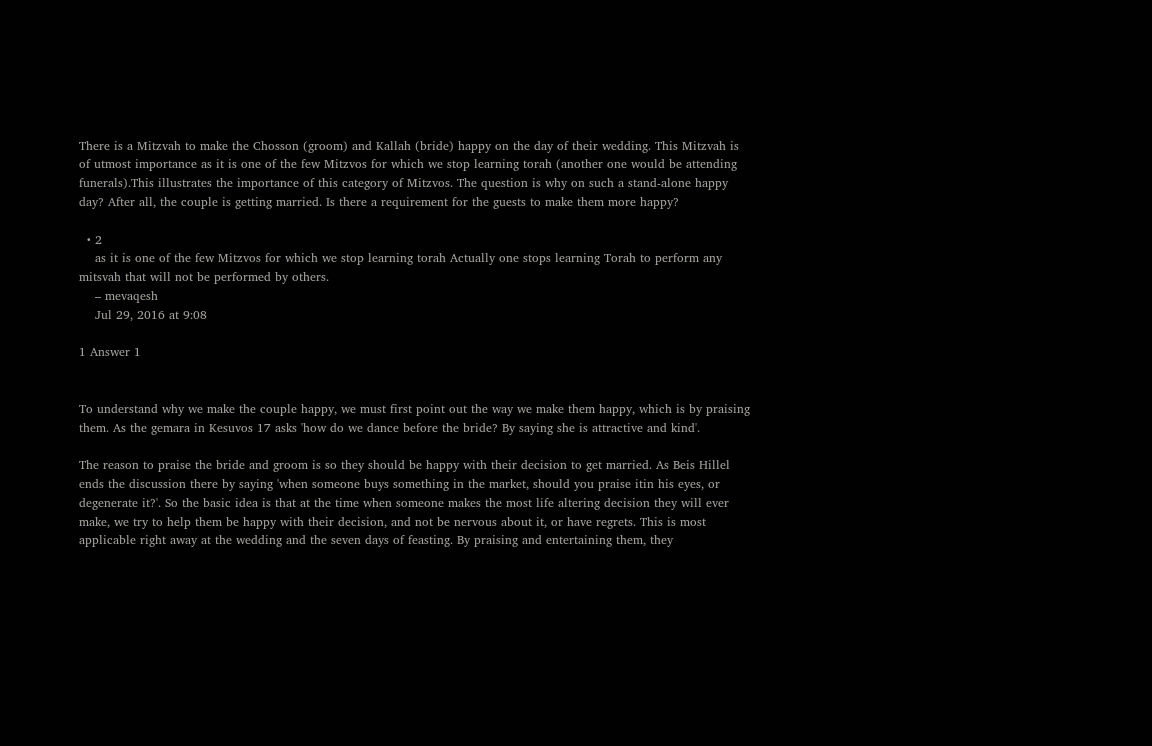There is a Mitzvah to make the Chosson (groom) and Kallah (bride) happy on the day of their wedding. This Mitzvah is of utmost importance as it is one of the few Mitzvos for which we stop learning torah (another one would be attending funerals).This illustrates the importance of this category of Mitzvos. The question is why on such a stand-alone happy day? After all, the couple is getting married. Is there a requirement for the guests to make them more happy?

  • 2
    as it is one of the few Mitzvos for which we stop learning torah Actually one stops learning Torah to perform any mitsvah that will not be performed by others.
    – mevaqesh
    Jul 29, 2016 at 9:08

1 Answer 1


To understand why we make the couple happy, we must first point out the way we make them happy, which is by praising them. As the gemara in Kesuvos 17 asks 'how do we dance before the bride? By saying she is attractive and kind'.

The reason to praise the bride and groom is so they should be happy with their decision to get married. As Beis Hillel ends the discussion there by saying 'when someone buys something in the market, should you praise itin his eyes, or degenerate it?'. So the basic idea is that at the time when someone makes the most life altering decision they will ever make, we try to help them be happy with their decision, and not be nervous about it, or have regrets. This is most applicable right away at the wedding and the seven days of feasting. By praising and entertaining them, they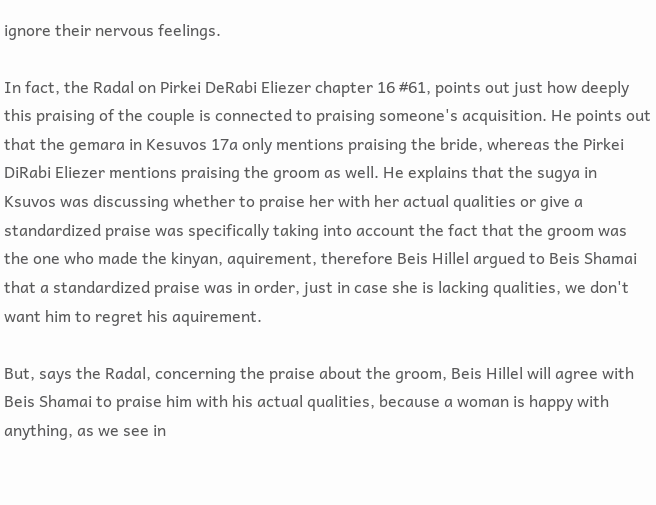ignore their nervous feelings.

In fact, the Radal on Pirkei DeRabi Eliezer chapter 16 #61, points out just how deeply this praising of the couple is connected to praising someone's acquisition. He points out that the gemara in Kesuvos 17a only mentions praising the bride, whereas the Pirkei DiRabi Eliezer mentions praising the groom as well. He explains that the sugya in Ksuvos was discussing whether to praise her with her actual qualities or give a standardized praise was specifically taking into account the fact that the groom was the one who made the kinyan, aquirement, therefore Beis Hillel argued to Beis Shamai that a standardized praise was in order, just in case she is lacking qualities, we don't want him to regret his aquirement.

But, says the Radal, concerning the praise about the groom, Beis Hillel will agree with Beis Shamai to praise him with his actual qualities, because a woman is happy with anything, as we see in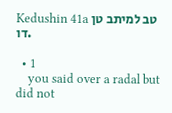Kedushin 41a טב למיתב טן דו.

  • 1
    you said over a radal but did not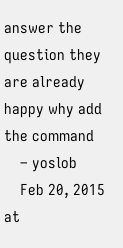answer the question they are already happy why add the command
    – yoslob
    Feb 20, 2015 at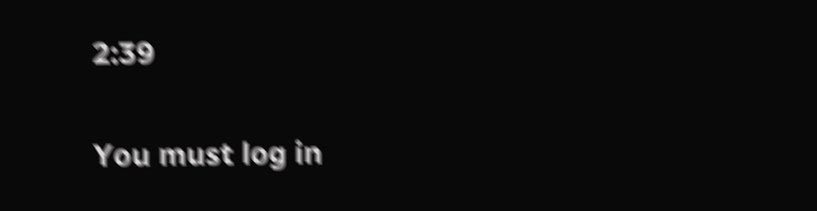2:39

You must log in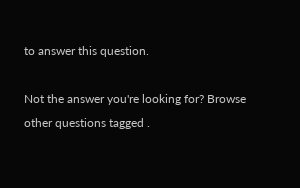to answer this question.

Not the answer you're looking for? Browse other questions tagged .